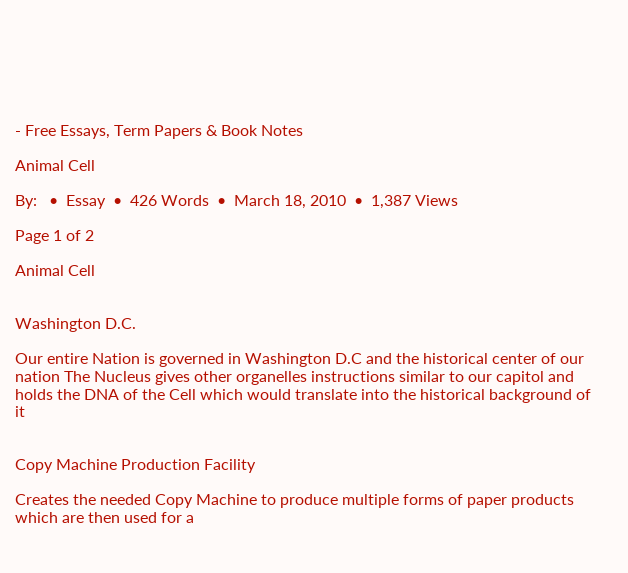- Free Essays, Term Papers & Book Notes

Animal Cell

By:   •  Essay  •  426 Words  •  March 18, 2010  •  1,387 Views

Page 1 of 2

Animal Cell


Washington D.C.

Our entire Nation is governed in Washington D.C and the historical center of our nation The Nucleus gives other organelles instructions similar to our capitol and holds the DNA of the Cell which would translate into the historical background of it


Copy Machine Production Facility

Creates the needed Copy Machine to produce multiple forms of paper products which are then used for a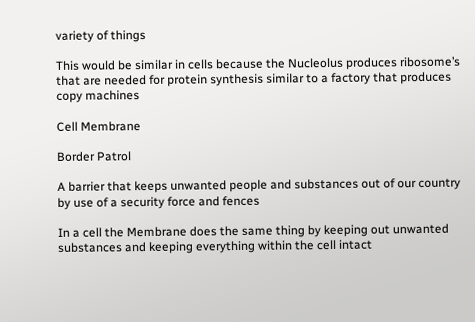variety of things

This would be similar in cells because the Nucleolus produces ribosome’s that are needed for protein synthesis similar to a factory that produces copy machines

Cell Membrane

Border Patrol

A barrier that keeps unwanted people and substances out of our country by use of a security force and fences

In a cell the Membrane does the same thing by keeping out unwanted substances and keeping everything within the cell intact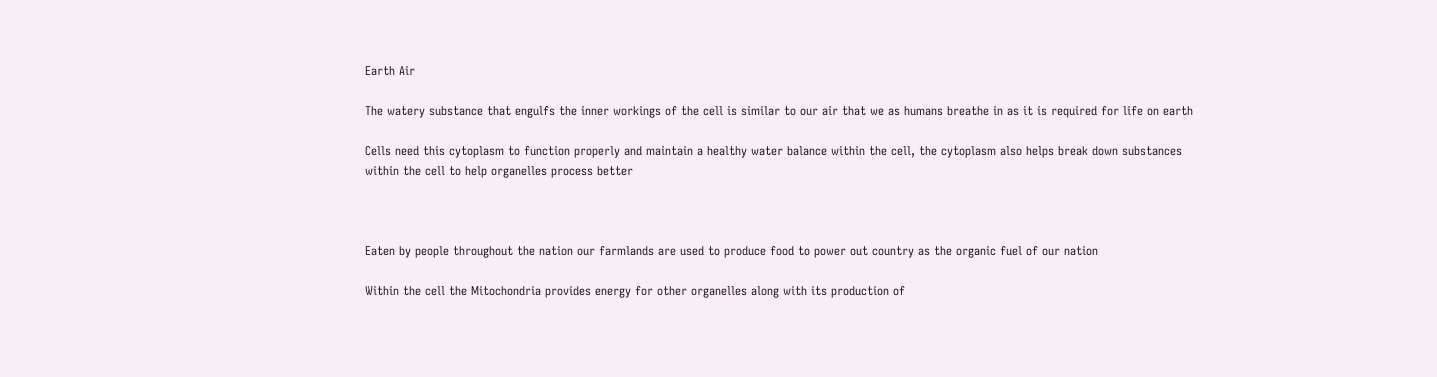Earth Air

The watery substance that engulfs the inner workings of the cell is similar to our air that we as humans breathe in as it is required for life on earth

Cells need this cytoplasm to function properly and maintain a healthy water balance within the cell, the cytoplasm also helps break down substances within the cell to help organelles process better



Eaten by people throughout the nation our farmlands are used to produce food to power out country as the organic fuel of our nation

Within the cell the Mitochondria provides energy for other organelles along with its production of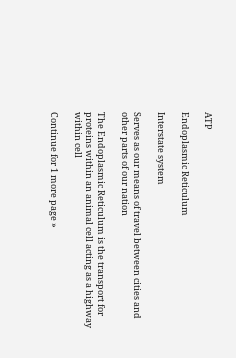ATP

Endoplasmic Reticulum

Interstate system

Serves as our means of travel between cities and other parts of our nation

The Endoplasmic Reticulum is the transport for proteins within an animal cell acting as a highway within cell

Continue for 1 more page »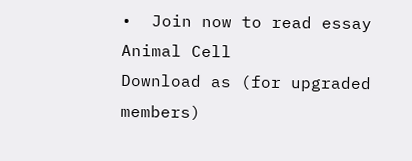•  Join now to read essay Animal Cell
Download as (for upgraded members)